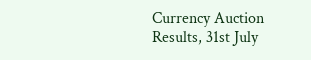Currency Auction Results, 31st July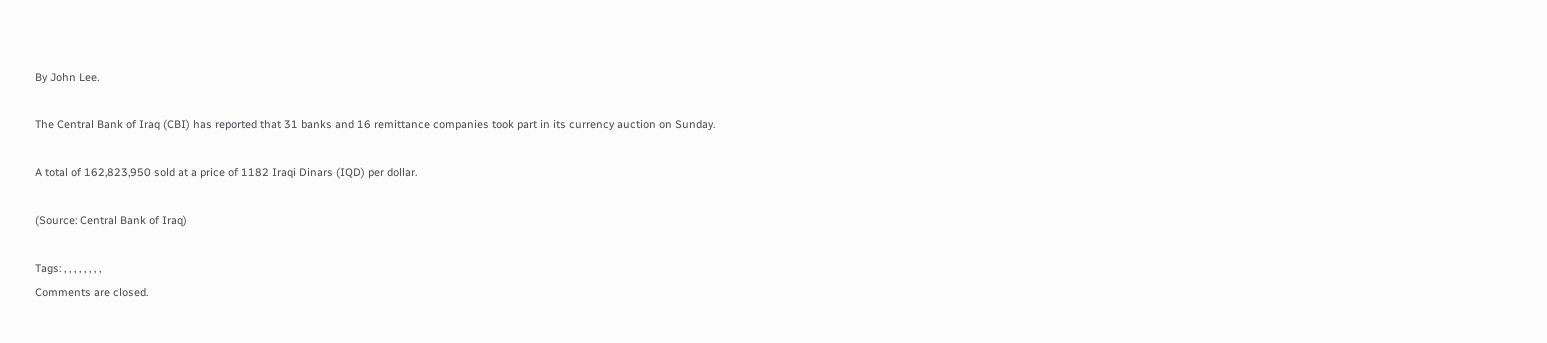By John Lee.

The Central Bank of Iraq (CBI) has reported that 31 banks and 16 remittance companies took part in its currency auction on Sunday.

A total of 162,823,950 sold at a price of 1182 Iraqi Dinars (IQD) per dollar.

(Source: Central Bank of Iraq)

Tags: , , , , , , , ,
Comments are closed.